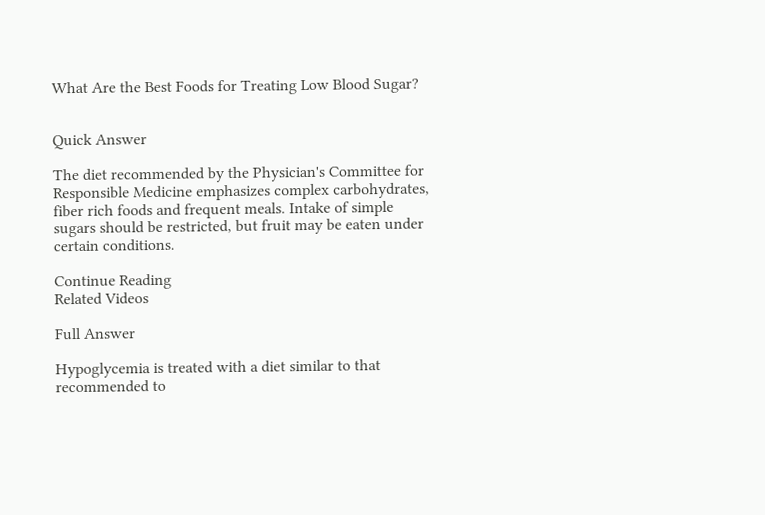What Are the Best Foods for Treating Low Blood Sugar?


Quick Answer

The diet recommended by the Physician's Committee for Responsible Medicine emphasizes complex carbohydrates, fiber rich foods and frequent meals. Intake of simple sugars should be restricted, but fruit may be eaten under certain conditions.

Continue Reading
Related Videos

Full Answer

Hypoglycemia is treated with a diet similar to that recommended to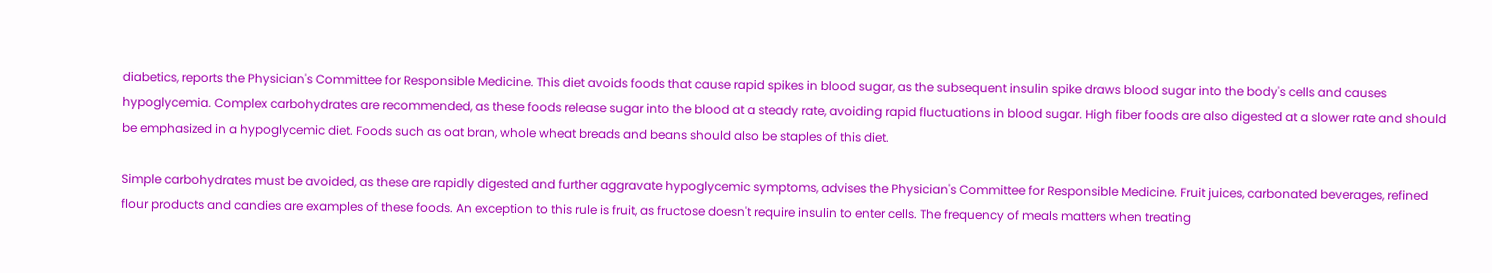diabetics, reports the Physician's Committee for Responsible Medicine. This diet avoids foods that cause rapid spikes in blood sugar, as the subsequent insulin spike draws blood sugar into the body's cells and causes hypoglycemia. Complex carbohydrates are recommended, as these foods release sugar into the blood at a steady rate, avoiding rapid fluctuations in blood sugar. High fiber foods are also digested at a slower rate and should be emphasized in a hypoglycemic diet. Foods such as oat bran, whole wheat breads and beans should also be staples of this diet.

Simple carbohydrates must be avoided, as these are rapidly digested and further aggravate hypoglycemic symptoms, advises the Physician's Committee for Responsible Medicine. Fruit juices, carbonated beverages, refined flour products and candies are examples of these foods. An exception to this rule is fruit, as fructose doesn't require insulin to enter cells. The frequency of meals matters when treating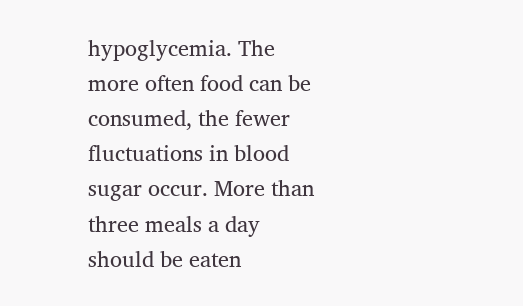hypoglycemia. The more often food can be consumed, the fewer fluctuations in blood sugar occur. More than three meals a day should be eaten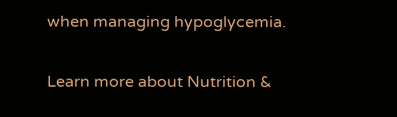when managing hypoglycemia.

Learn more about Nutrition &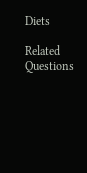Diets

Related Questions